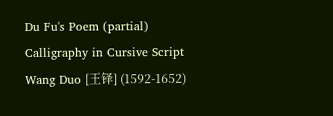Du Fu's Poem (partial)
Calligraphy in Cursive Script
Wang Duo [王铎] (1592-1652)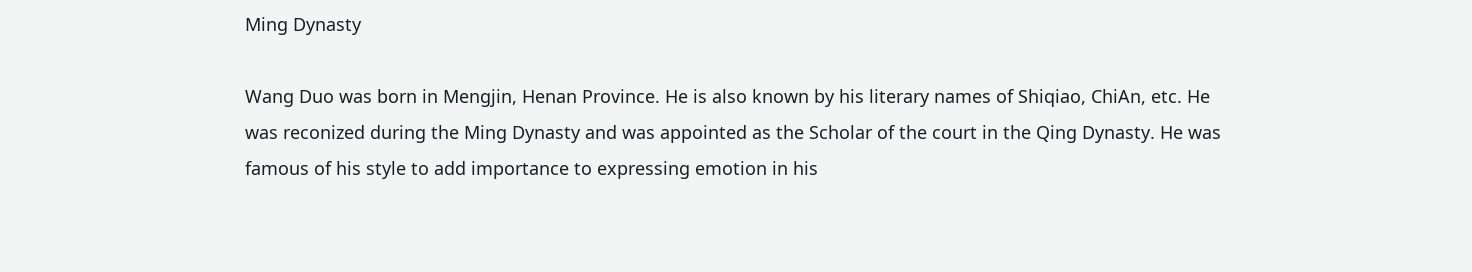Ming Dynasty

Wang Duo was born in Mengjin, Henan Province. He is also known by his literary names of Shiqiao, ChiAn, etc. He was reconized during the Ming Dynasty and was appointed as the Scholar of the court in the Qing Dynasty. He was famous of his style to add importance to expressing emotion in his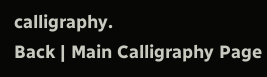calligraphy.
Back | Main Calligraphy Page